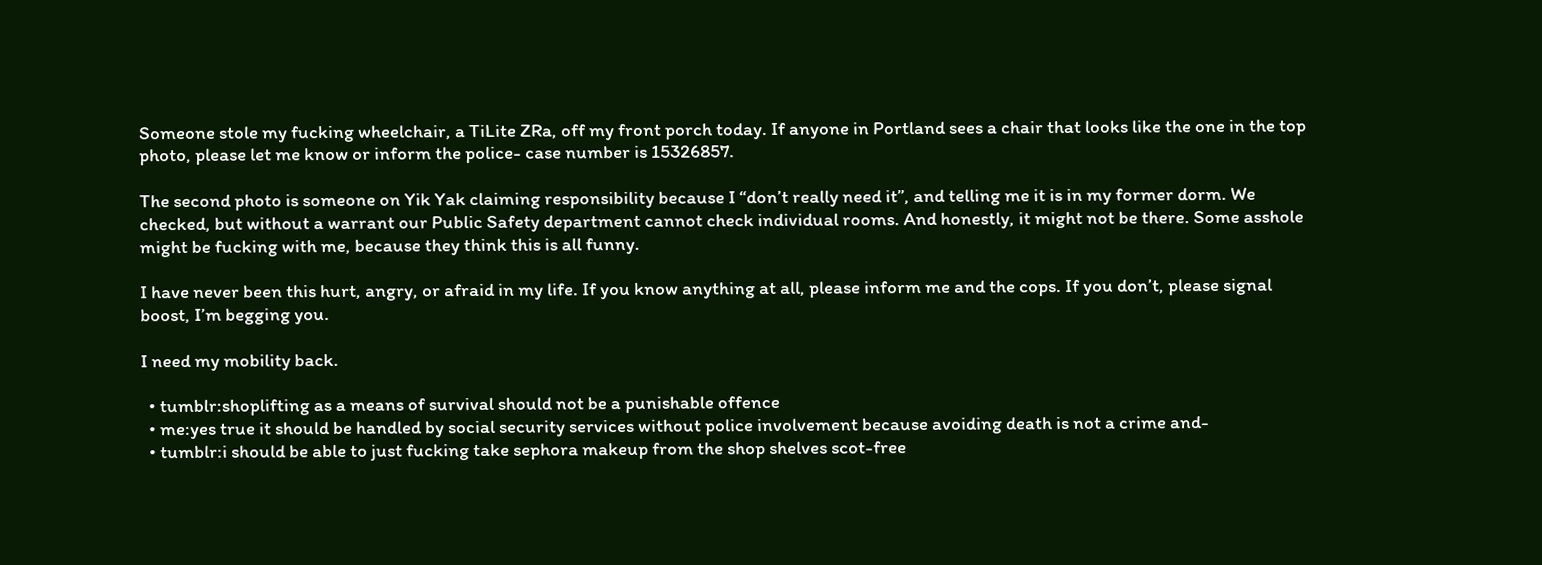Someone stole my fucking wheelchair, a TiLite ZRa, off my front porch today. If anyone in Portland sees a chair that looks like the one in the top photo, please let me know or inform the police- case number is 15326857.

The second photo is someone on Yik Yak claiming responsibility because I “don’t really need it”, and telling me it is in my former dorm. We checked, but without a warrant our Public Safety department cannot check individual rooms. And honestly, it might not be there. Some asshole might be fucking with me, because they think this is all funny.

I have never been this hurt, angry, or afraid in my life. If you know anything at all, please inform me and the cops. If you don’t, please signal boost, I’m begging you.

I need my mobility back.

  • tumblr:shoplifting as a means of survival should not be a punishable offence
  • me:yes true it should be handled by social security services without police involvement because avoiding death is not a crime and-
  • tumblr:i should be able to just fucking take sephora makeup from the shop shelves scot-free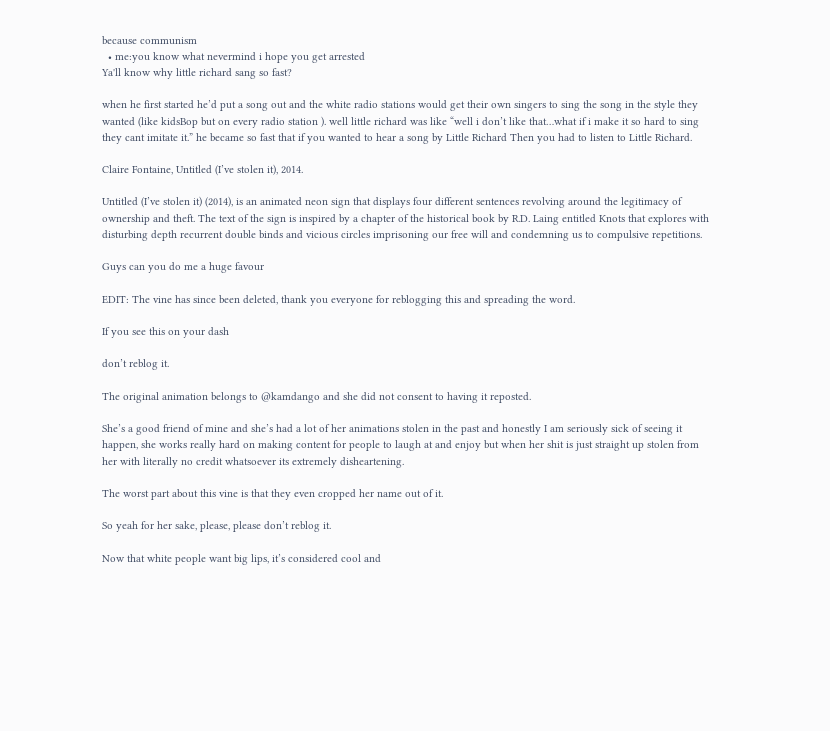because communism
  • me:you know what nevermind i hope you get arrested
Ya'll know why little richard sang so fast?

when he first started he’d put a song out and the white radio stations would get their own singers to sing the song in the style they wanted (like kidsBop but on every radio station ). well little richard was like “well i don’t like that…what if i make it so hard to sing they cant imitate it.” he became so fast that if you wanted to hear a song by Little Richard Then you had to listen to Little Richard.

Claire Fontaine, Untitled (I’ve stolen it), 2014.

Untitled (I’ve stolen it) (2014), is an animated neon sign that displays four different sentences revolving around the legitimacy of ownership and theft. The text of the sign is inspired by a chapter of the historical book by R.D. Laing entitled Knots that explores with disturbing depth recurrent double binds and vicious circles imprisoning our free will and condemning us to compulsive repetitions.

Guys can you do me a huge favour

EDIT: The vine has since been deleted, thank you everyone for reblogging this and spreading the word.

If you see this on your dash

don’t reblog it.

The original animation belongs to @kamdango and she did not consent to having it reposted.

She’s a good friend of mine and she’s had a lot of her animations stolen in the past and honestly I am seriously sick of seeing it happen, she works really hard on making content for people to laugh at and enjoy but when her shit is just straight up stolen from her with literally no credit whatsoever its extremely disheartening.

The worst part about this vine is that they even cropped her name out of it.

So yeah for her sake, please, please don’t reblog it.

Now that white people want big lips, it’s considered cool and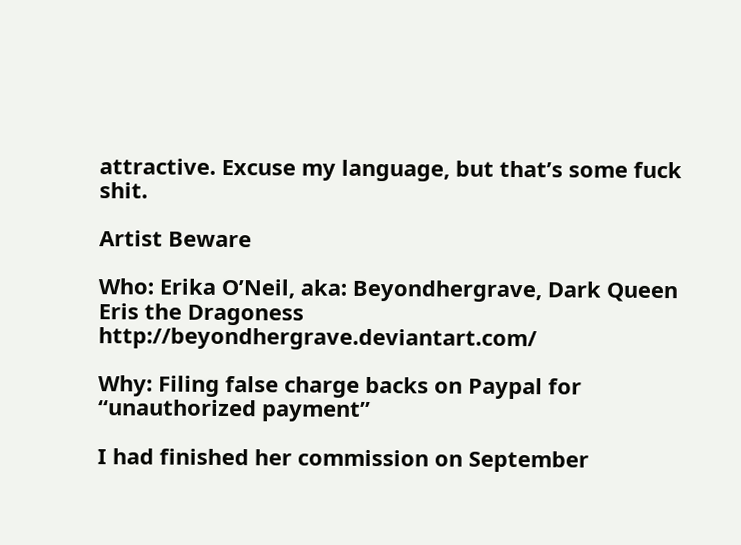attractive. Excuse my language, but that’s some fuck shit.

Artist Beware

Who: Erika O’Neil, aka: Beyondhergrave, Dark Queen Eris the Dragoness  http://beyondhergrave.deviantart.com/

Why: Filing false charge backs on Paypal for “unauthorized payment”

I had finished her commission on September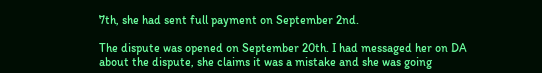7th, she had sent full payment on September 2nd.

The dispute was opened on September 20th. I had messaged her on DA about the dispute, she claims it was a mistake and she was going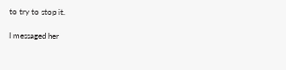to try to stop it.

I messaged her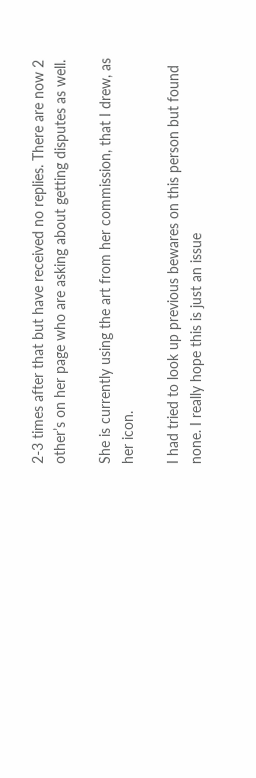2-3 times after that but have received no replies. There are now 2 other’s on her page who are asking about getting disputes as well.

She is currently using the art from her commission, that I drew, as her icon.

I had tried to look up previous bewares on this person but found none. I really hope this is just an issue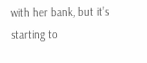with her bank, but it’s starting to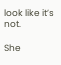look like it’s not.

She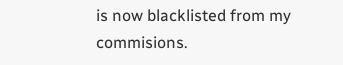is now blacklisted from my commisions.